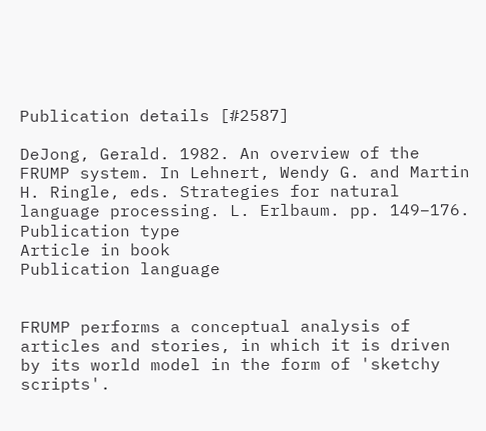Publication details [#2587]

DeJong, Gerald. 1982. An overview of the FRUMP system. In Lehnert, Wendy G. and Martin H. Ringle, eds. Strategies for natural language processing. L. Erlbaum. pp. 149–176.
Publication type
Article in book
Publication language


FRUMP performs a conceptual analysis of articles and stories, in which it is driven by its world model in the form of 'sketchy scripts'.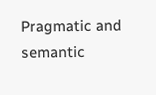Pragmatic and semantic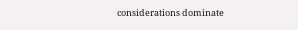considerations dominate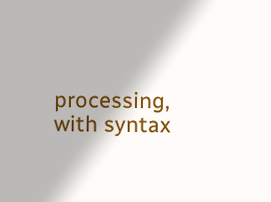processing, with syntax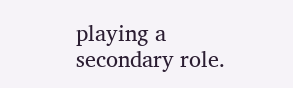playing a secondary role.